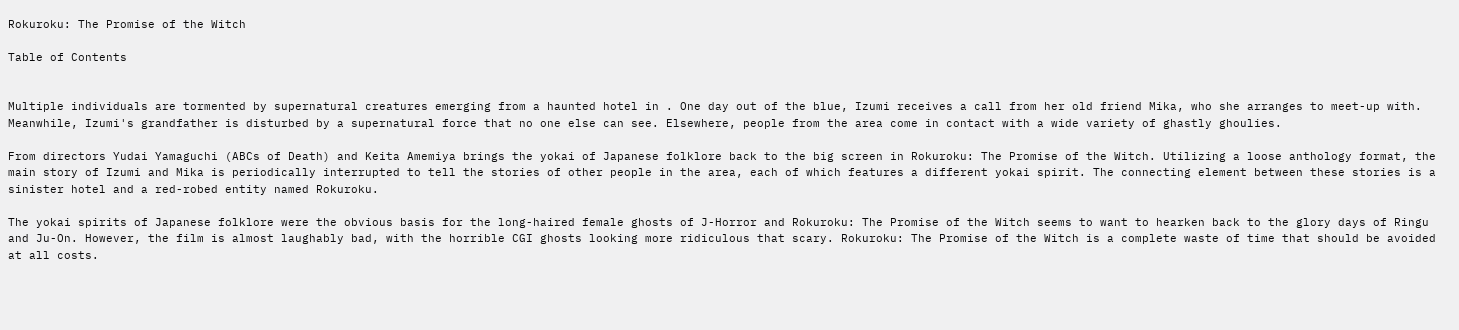Rokuroku: The Promise of the Witch

Table of Contents


Multiple individuals are tormented by supernatural creatures emerging from a haunted hotel in . One day out of the blue, Izumi receives a call from her old friend Mika, who she arranges to meet-up with. Meanwhile, Izumi's grandfather is disturbed by a supernatural force that no one else can see. Elsewhere, people from the area come in contact with a wide variety of ghastly ghoulies.

From directors Yudai Yamaguchi (ABCs of Death) and Keita Amemiya brings the yokai of Japanese folklore back to the big screen in Rokuroku: The Promise of the Witch. Utilizing a loose anthology format, the main story of Izumi and Mika is periodically interrupted to tell the stories of other people in the area, each of which features a different yokai spirit. The connecting element between these stories is a sinister hotel and a red-robed entity named Rokuroku.

The yokai spirits of Japanese folklore were the obvious basis for the long-haired female ghosts of J-Horror and Rokuroku: The Promise of the Witch seems to want to hearken back to the glory days of Ringu and Ju-On. However, the film is almost laughably bad, with the horrible CGI ghosts looking more ridiculous that scary. Rokuroku: The Promise of the Witch is a complete waste of time that should be avoided at all costs.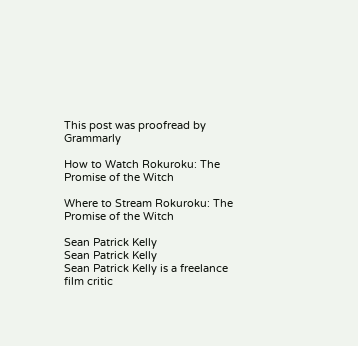This post was proofread by Grammarly

How to Watch Rokuroku: The Promise of the Witch

Where to Stream Rokuroku: The Promise of the Witch

Sean Patrick Kelly
Sean Patrick Kelly
Sean Patrick Kelly is a freelance film critic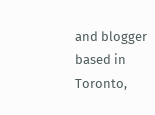and blogger based in Toronto,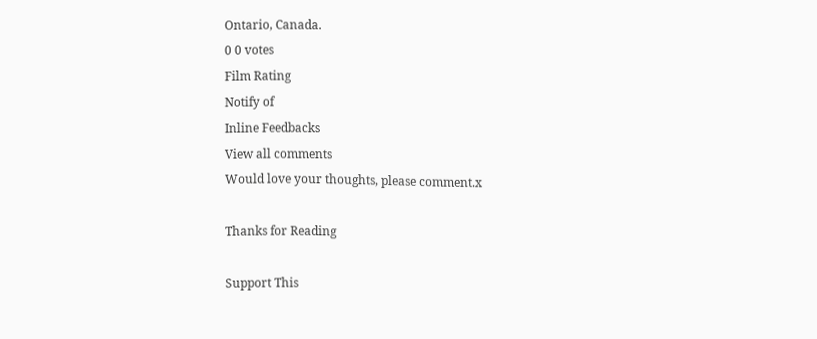Ontario, Canada.
0 0 votes
Film Rating
Notify of
Inline Feedbacks
View all comments
Would love your thoughts, please comment.x

Thanks for Reading

Support This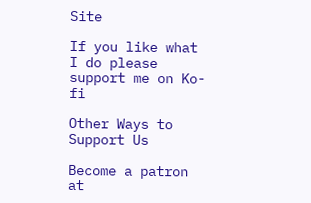Site

If you like what I do please support me on Ko-fi

Other Ways to Support Us

Become a patron at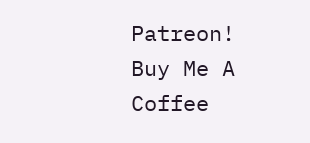Patreon!
Buy Me A Coffee